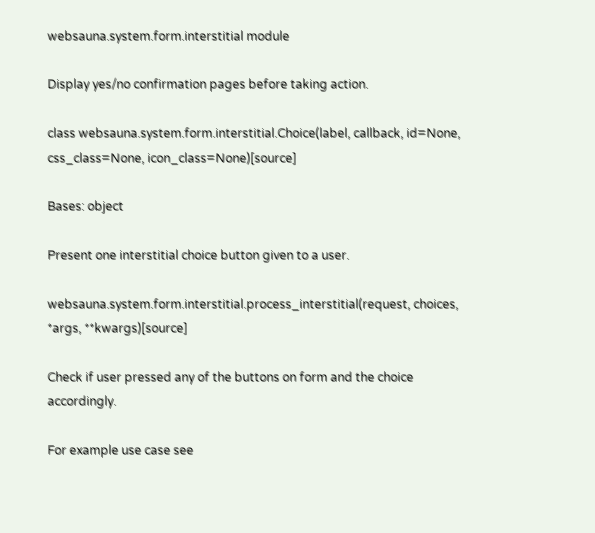websauna.system.form.interstitial module

Display yes/no confirmation pages before taking action.

class websauna.system.form.interstitial.Choice(label, callback, id=None, css_class=None, icon_class=None)[source]

Bases: object

Present one interstitial choice button given to a user.

websauna.system.form.interstitial.process_interstitial(request, choices, *args, **kwargs)[source]

Check if user pressed any of the buttons on form and the choice accordingly.

For example use case see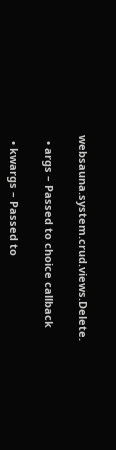websauna.system.crud.views.Delete.

  • args – Passed to choice callback

  • kwargs – Passed to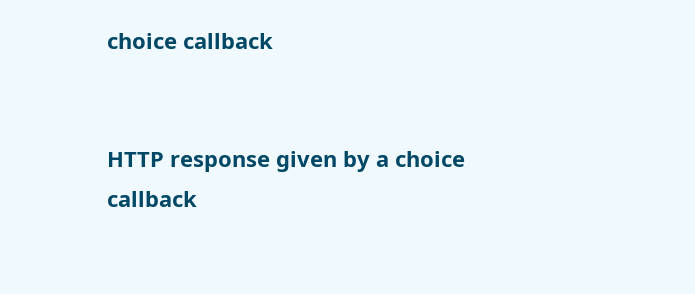choice callback


HTTP response given by a choice callback